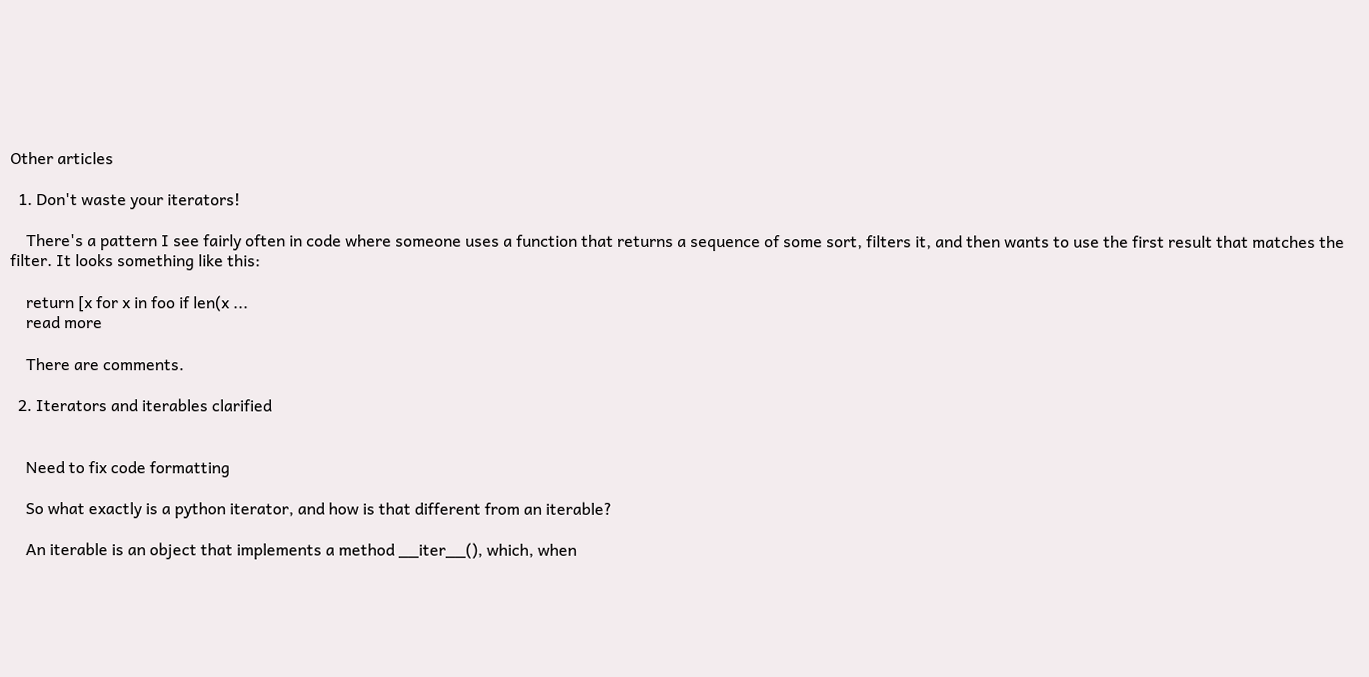Other articles

  1. Don't waste your iterators!

    There's a pattern I see fairly often in code where someone uses a function that returns a sequence of some sort, filters it, and then wants to use the first result that matches the filter. It looks something like this:

    return [x for x in foo if len(x ...
    read more

    There are comments.

  2. Iterators and iterables clarified


    Need to fix code formatting

    So what exactly is a python iterator, and how is that different from an iterable?

    An iterable is an object that implements a method __iter__(), which, when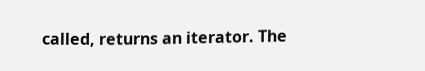called, returns an iterator. The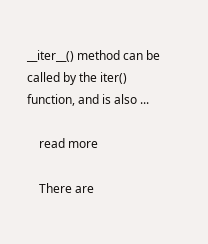__iter__() method can be called by the iter() function, and is also ...

    read more

    There are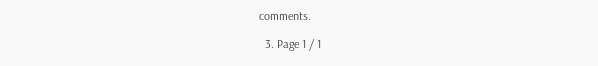comments.

  3. Page 1 / 1